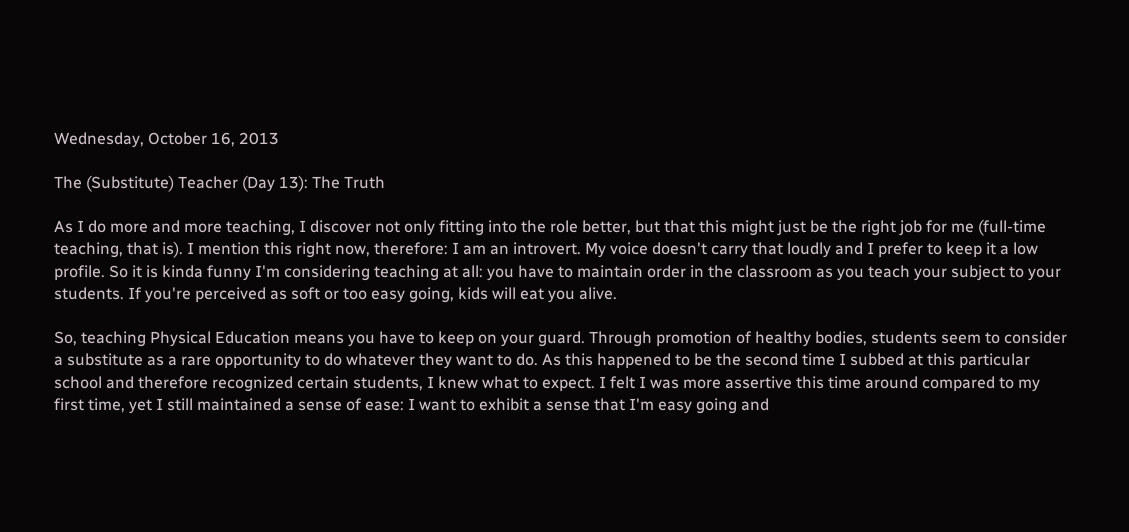Wednesday, October 16, 2013

The (Substitute) Teacher (Day 13): The Truth

As I do more and more teaching, I discover not only fitting into the role better, but that this might just be the right job for me (full-time teaching, that is). I mention this right now, therefore: I am an introvert. My voice doesn't carry that loudly and I prefer to keep it a low profile. So it is kinda funny I'm considering teaching at all: you have to maintain order in the classroom as you teach your subject to your students. If you're perceived as soft or too easy going, kids will eat you alive.

So, teaching Physical Education means you have to keep on your guard. Through promotion of healthy bodies, students seem to consider a substitute as a rare opportunity to do whatever they want to do. As this happened to be the second time I subbed at this particular school and therefore recognized certain students, I knew what to expect. I felt I was more assertive this time around compared to my first time, yet I still maintained a sense of ease: I want to exhibit a sense that I'm easy going and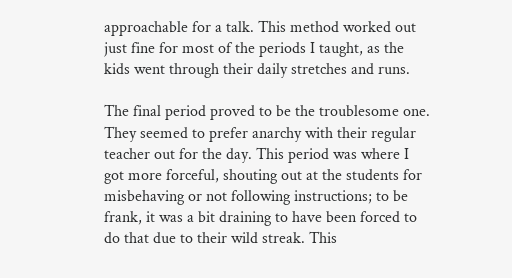approachable for a talk. This method worked out just fine for most of the periods I taught, as the kids went through their daily stretches and runs.

The final period proved to be the troublesome one. They seemed to prefer anarchy with their regular teacher out for the day. This period was where I got more forceful, shouting out at the students for misbehaving or not following instructions; to be frank, it was a bit draining to have been forced to do that due to their wild streak. This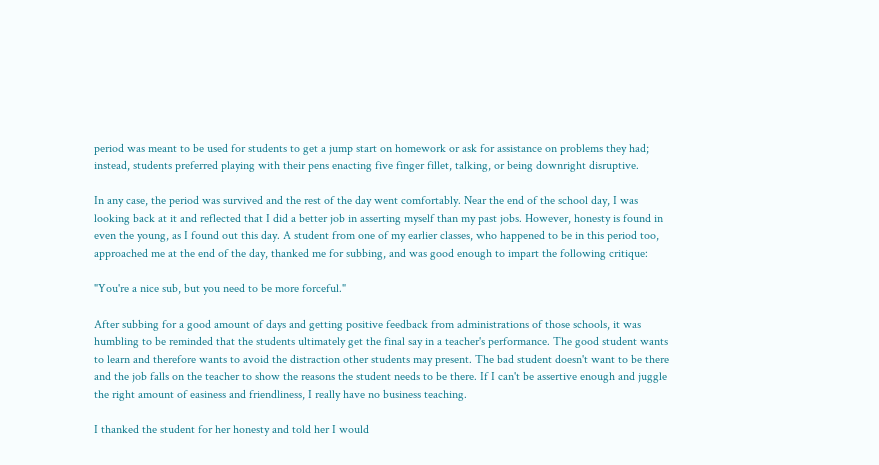period was meant to be used for students to get a jump start on homework or ask for assistance on problems they had; instead, students preferred playing with their pens enacting five finger fillet, talking, or being downright disruptive.

In any case, the period was survived and the rest of the day went comfortably. Near the end of the school day, I was looking back at it and reflected that I did a better job in asserting myself than my past jobs. However, honesty is found in even the young, as I found out this day. A student from one of my earlier classes, who happened to be in this period too, approached me at the end of the day, thanked me for subbing, and was good enough to impart the following critique:

"You're a nice sub, but you need to be more forceful."

After subbing for a good amount of days and getting positive feedback from administrations of those schools, it was humbling to be reminded that the students ultimately get the final say in a teacher's performance. The good student wants to learn and therefore wants to avoid the distraction other students may present. The bad student doesn't want to be there and the job falls on the teacher to show the reasons the student needs to be there. If I can't be assertive enough and juggle the right amount of easiness and friendliness, I really have no business teaching.

I thanked the student for her honesty and told her I would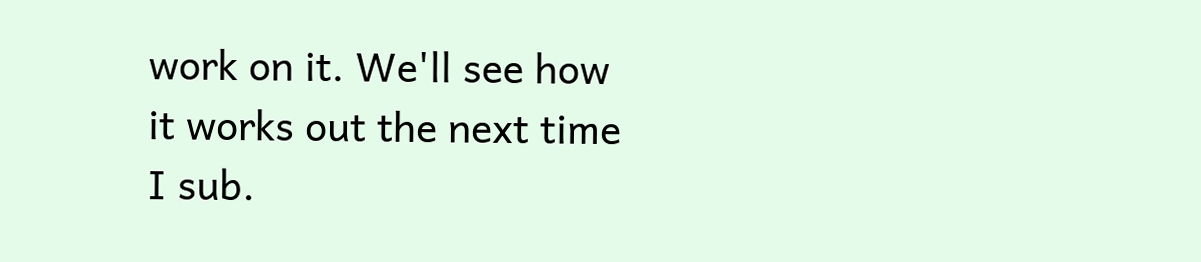work on it. We'll see how it works out the next time I sub.